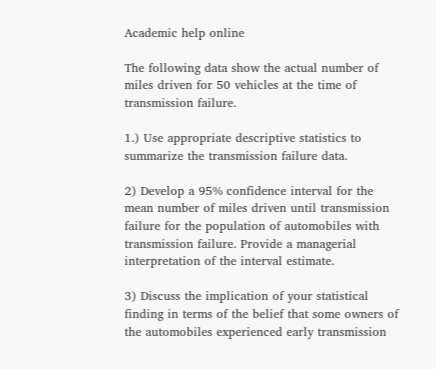Academic help online

The following data show the actual number of miles driven for 50 vehicles at the time of transmission failure.

1.) Use appropriate descriptive statistics to summarize the transmission failure data.

2) Develop a 95% confidence interval for the mean number of miles driven until transmission failure for the population of automobiles with transmission failure. Provide a managerial interpretation of the interval estimate.

3) Discuss the implication of your statistical finding in terms of the belief that some owners of the automobiles experienced early transmission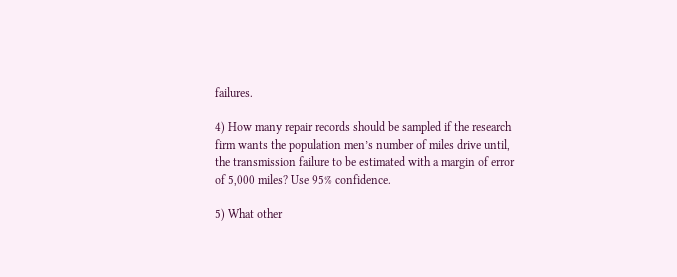failures.

4) How many repair records should be sampled if the research firm wants the population men’s number of miles drive until, the transmission failure to be estimated with a margin of error of 5,000 miles? Use 95% confidence.

5) What other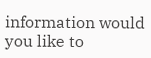information would you like to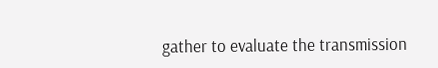gather to evaluate the transmission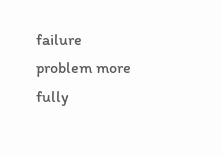failure problem more fully